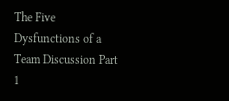The Five Dysfunctions of a Team Discussion Part 1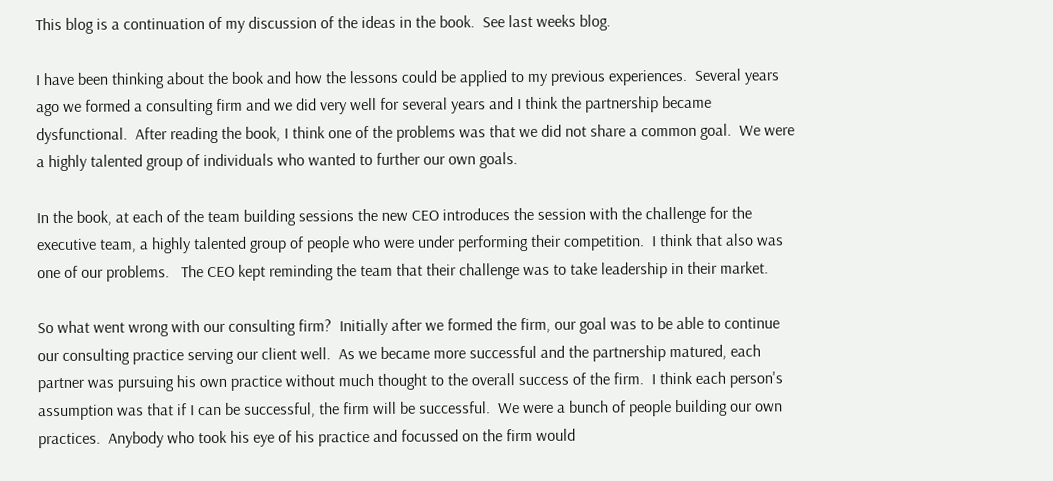This blog is a continuation of my discussion of the ideas in the book.  See last weeks blog.

I have been thinking about the book and how the lessons could be applied to my previous experiences.  Several years ago we formed a consulting firm and we did very well for several years and I think the partnership became dysfunctional.  After reading the book, I think one of the problems was that we did not share a common goal.  We were a highly talented group of individuals who wanted to further our own goals.

In the book, at each of the team building sessions the new CEO introduces the session with the challenge for the executive team, a highly talented group of people who were under performing their competition.  I think that also was one of our problems.   The CEO kept reminding the team that their challenge was to take leadership in their market.

So what went wrong with our consulting firm?  Initially after we formed the firm, our goal was to be able to continue our consulting practice serving our client well.  As we became more successful and the partnership matured, each partner was pursuing his own practice without much thought to the overall success of the firm.  I think each person's assumption was that if I can be successful, the firm will be successful.  We were a bunch of people building our own practices.  Anybody who took his eye of his practice and focussed on the firm would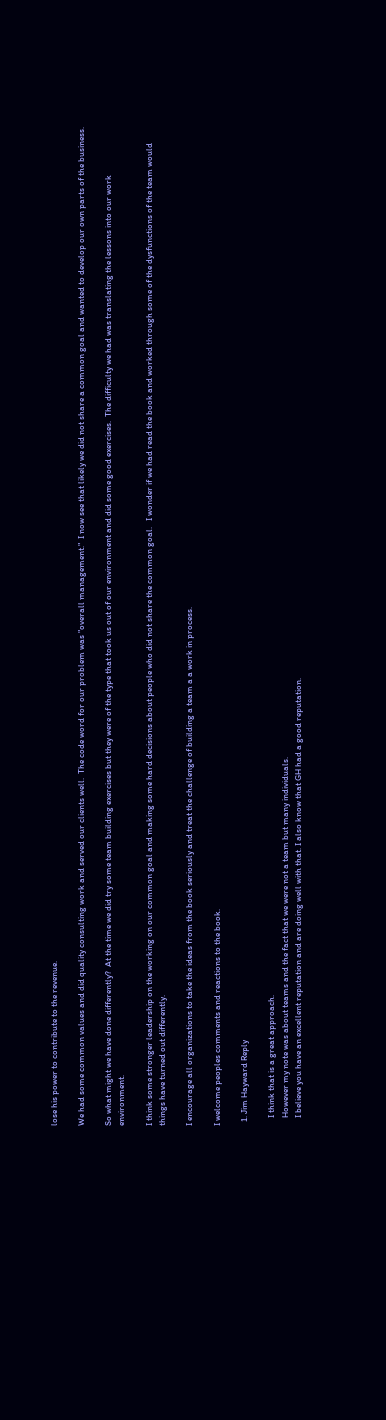lose his power to contribute to the revenue.

We had some common values and did quality consulting work and served our clients well.  The code word for our problem was "overall management."  I now see that likely we did not share a common goal and wanted to develop our own parts of the business.

So what might we have done differently?  At the time we did try some team building exercises but they were of the type that took us out of our environment and did some good exercises.  The difficulty we had was translating the lessons into our work environment.

I think some stronger leadership on the working on our common goal and making some hard decisions about people who did not share the common goal.   I wonder if we had read the book and worked through some of the dysfunctions of the team would things have turned out differently.

I encourage all organizations to take the ideas from the book seriously and treat the challenge of building a team a a work in process.

I welcome peoples comments and reactions to the book.

  1. Jim Hayward Reply

    I think that is a great approach.
    However my note was about teams and the fact that we were not a team but many individuals.
    I believe you have an excellent reputation and are doing well with that. I also know that GH had a good reputation.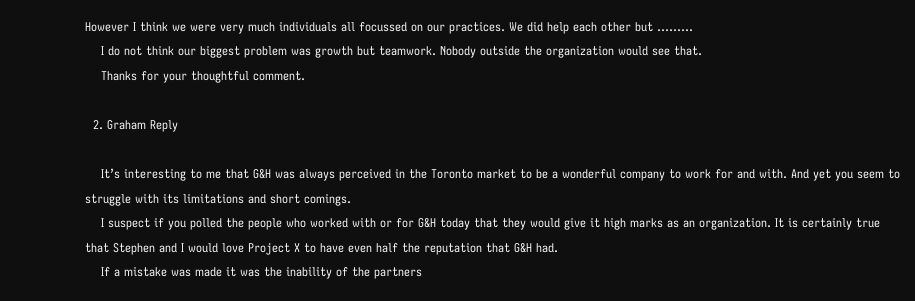However I think we were very much individuals all focussed on our practices. We did help each other but ………
    I do not think our biggest problem was growth but teamwork. Nobody outside the organization would see that.
    Thanks for your thoughtful comment.

  2. Graham Reply

    It’s interesting to me that G&H was always perceived in the Toronto market to be a wonderful company to work for and with. And yet you seem to struggle with its limitations and short comings.
    I suspect if you polled the people who worked with or for G&H today that they would give it high marks as an organization. It is certainly true that Stephen and I would love Project X to have even half the reputation that G&H had.
    If a mistake was made it was the inability of the partners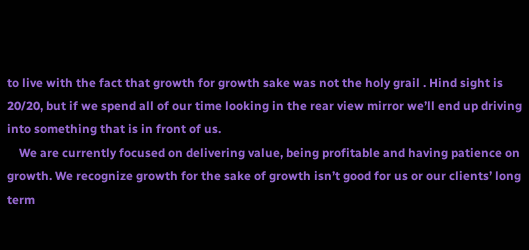to live with the fact that growth for growth sake was not the holy grail . Hind sight is 20/20, but if we spend all of our time looking in the rear view mirror we’ll end up driving into something that is in front of us.
    We are currently focused on delivering value, being profitable and having patience on growth. We recognize growth for the sake of growth isn’t good for us or our clients’ long term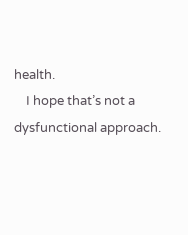health.
    I hope that’s not a dysfunctional approach.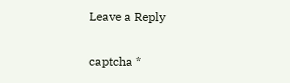Leave a Reply

captcha *